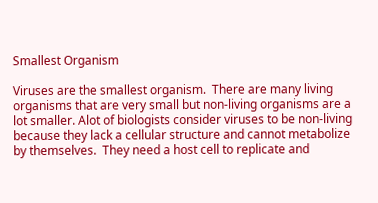Smallest Organism

Viruses are the smallest organism.  There are many living organisms that are very small but non-living organisms are a lot smaller. Alot of biologists consider viruses to be non-living because they lack a cellular structure and cannot metabolize by themselves.  They need a host cell to replicate and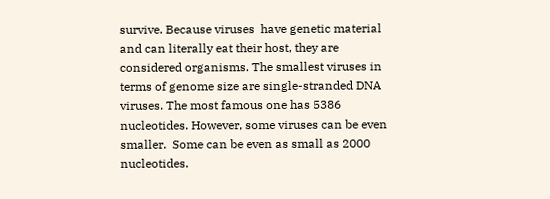survive. Because viruses  have genetic material and can literally eat their host, they are considered organisms. The smallest viruses in terms of genome size are single-stranded DNA viruses. The most famous one has 5386 nucleotides. However, some viruses can be even smaller.  Some can be even as small as 2000 nucleotides.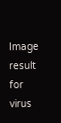Image result for virus